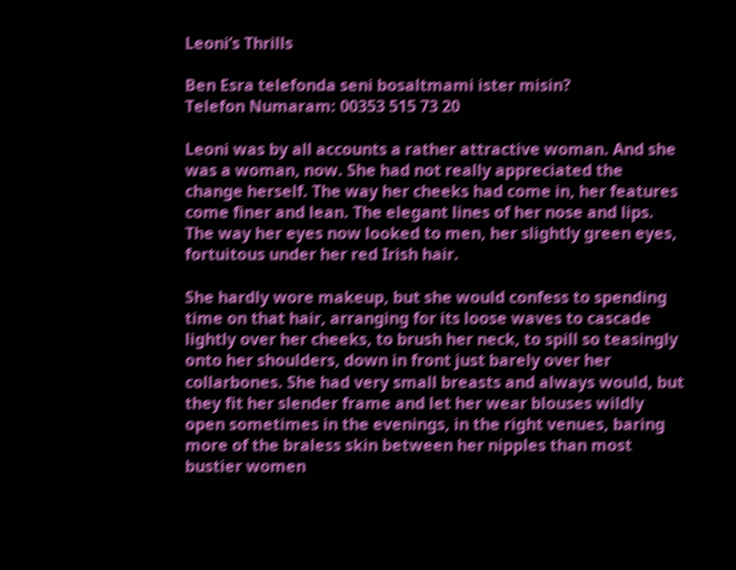Leoni’s Thrills

Ben Esra telefonda seni bosaltmami ister misin?
Telefon Numaram: 00353 515 73 20

Leoni was by all accounts a rather attractive woman. And she was a woman, now. She had not really appreciated the change herself. The way her cheeks had come in, her features come finer and lean. The elegant lines of her nose and lips. The way her eyes now looked to men, her slightly green eyes, fortuitous under her red Irish hair.

She hardly wore makeup, but she would confess to spending time on that hair, arranging for its loose waves to cascade lightly over her cheeks, to brush her neck, to spill so teasingly onto her shoulders, down in front just barely over her collarbones. She had very small breasts and always would, but they fit her slender frame and let her wear blouses wildly open sometimes in the evenings, in the right venues, baring more of the braless skin between her nipples than most bustier women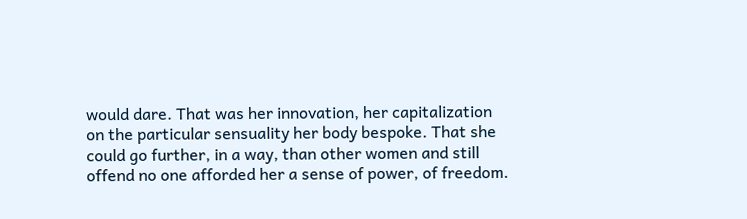would dare. That was her innovation, her capitalization on the particular sensuality her body bespoke. That she could go further, in a way, than other women and still offend no one afforded her a sense of power, of freedom.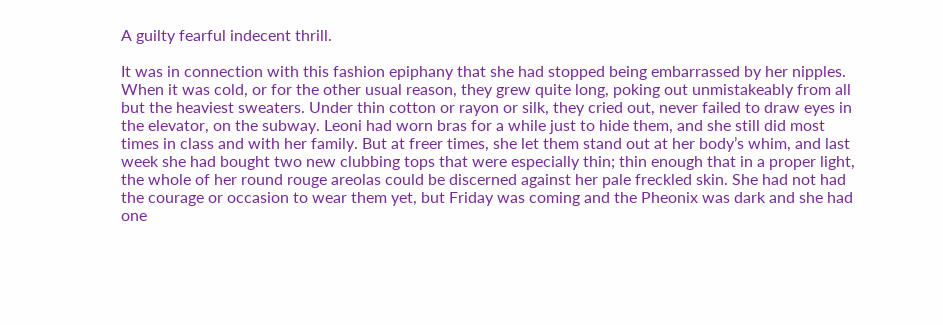A guilty fearful indecent thrill.

It was in connection with this fashion epiphany that she had stopped being embarrassed by her nipples. When it was cold, or for the other usual reason, they grew quite long, poking out unmistakeably from all but the heaviest sweaters. Under thin cotton or rayon or silk, they cried out, never failed to draw eyes in the elevator, on the subway. Leoni had worn bras for a while just to hide them, and she still did most times in class and with her family. But at freer times, she let them stand out at her body’s whim, and last week she had bought two new clubbing tops that were especially thin; thin enough that in a proper light, the whole of her round rouge areolas could be discerned against her pale freckled skin. She had not had the courage or occasion to wear them yet, but Friday was coming and the Pheonix was dark and she had one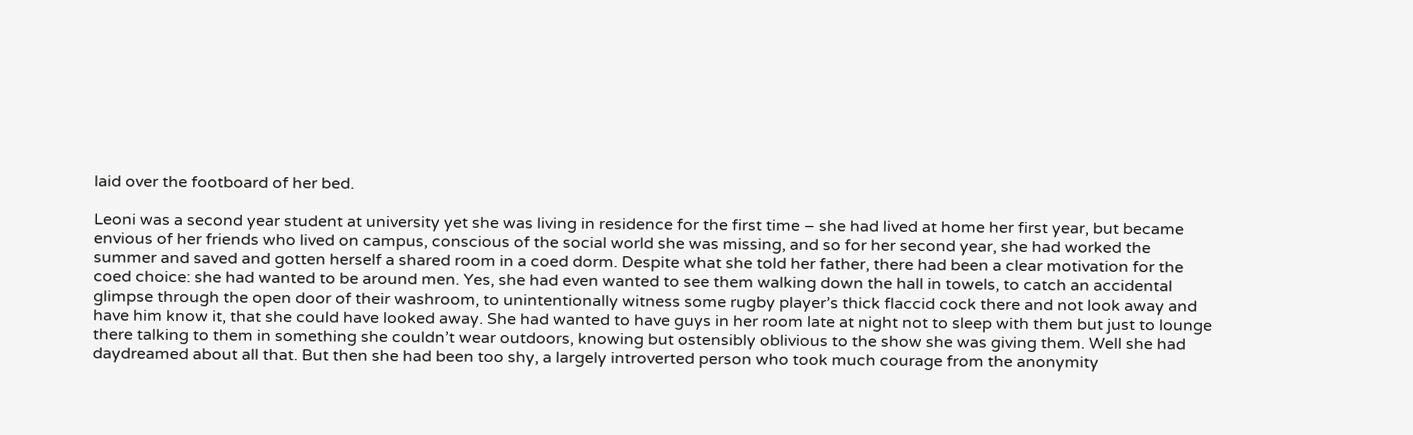laid over the footboard of her bed.

Leoni was a second year student at university yet she was living in residence for the first time – she had lived at home her first year, but became envious of her friends who lived on campus, conscious of the social world she was missing, and so for her second year, she had worked the summer and saved and gotten herself a shared room in a coed dorm. Despite what she told her father, there had been a clear motivation for the coed choice: she had wanted to be around men. Yes, she had even wanted to see them walking down the hall in towels, to catch an accidental glimpse through the open door of their washroom, to unintentionally witness some rugby player’s thick flaccid cock there and not look away and have him know it, that she could have looked away. She had wanted to have guys in her room late at night not to sleep with them but just to lounge there talking to them in something she couldn’t wear outdoors, knowing but ostensibly oblivious to the show she was giving them. Well she had daydreamed about all that. But then she had been too shy, a largely introverted person who took much courage from the anonymity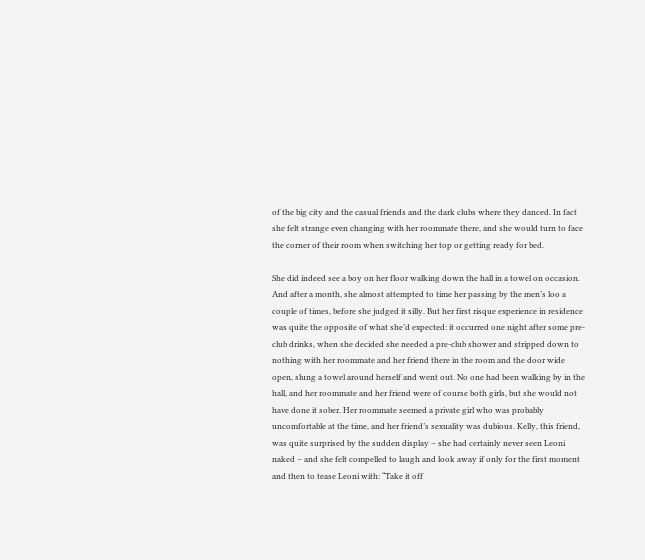of the big city and the casual friends and the dark clubs where they danced. In fact she felt strange even changing with her roommate there, and she would turn to face the corner of their room when switching her top or getting ready for bed.

She did indeed see a boy on her floor walking down the hall in a towel on occasion. And after a month, she almost attempted to time her passing by the men’s loo a couple of times, before she judged it silly. But her first risque experience in residence was quite the opposite of what she’d expected: it occurred one night after some pre-club drinks, when she decided she needed a pre-club shower and stripped down to nothing with her roommate and her friend there in the room and the door wide open, slung a towel around herself and went out. No one had been walking by in the hall, and her roommate and her friend were of course both girls, but she would not have done it sober. Her roommate seemed a private girl who was probably uncomfortable at the time, and her friend’s sexuality was dubious. Kelly, this friend, was quite surprised by the sudden display – she had certainly never seen Leoni naked – and she felt compelled to laugh and look away if only for the first moment and then to tease Leoni with: “Take it off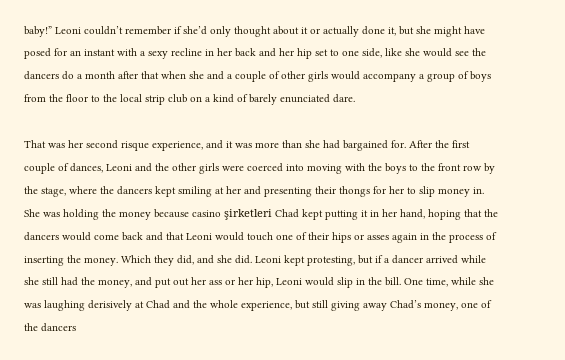baby!” Leoni couldn’t remember if she’d only thought about it or actually done it, but she might have posed for an instant with a sexy recline in her back and her hip set to one side, like she would see the dancers do a month after that when she and a couple of other girls would accompany a group of boys from the floor to the local strip club on a kind of barely enunciated dare.

That was her second risque experience, and it was more than she had bargained for. After the first couple of dances, Leoni and the other girls were coerced into moving with the boys to the front row by the stage, where the dancers kept smiling at her and presenting their thongs for her to slip money in. She was holding the money because casino şirketleri Chad kept putting it in her hand, hoping that the dancers would come back and that Leoni would touch one of their hips or asses again in the process of inserting the money. Which they did, and she did. Leoni kept protesting, but if a dancer arrived while she still had the money, and put out her ass or her hip, Leoni would slip in the bill. One time, while she was laughing derisively at Chad and the whole experience, but still giving away Chad’s money, one of the dancers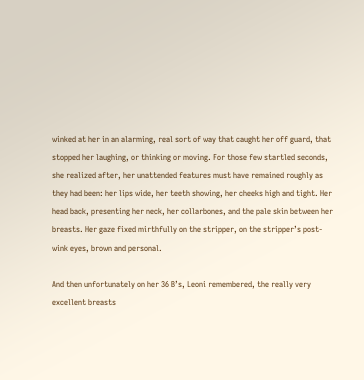winked at her in an alarming, real sort of way that caught her off guard, that stopped her laughing, or thinking or moving. For those few startled seconds, she realized after, her unattended features must have remained roughly as they had been: her lips wide, her teeth showing, her cheeks high and tight. Her head back, presenting her neck, her collarbones, and the pale skin between her breasts. Her gaze fixed mirthfully on the stripper, on the stripper’s post-wink eyes, brown and personal.

And then unfortunately on her 36 B’s, Leoni remembered, the really very excellent breasts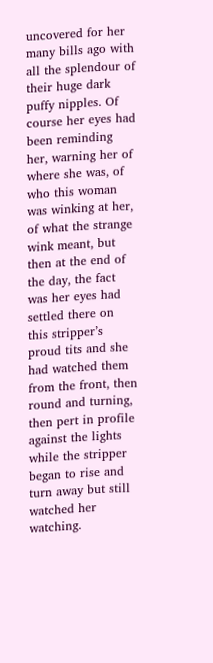uncovered for her many bills ago with all the splendour of their huge dark puffy nipples. Of course her eyes had been reminding her, warning her of where she was, of who this woman was winking at her, of what the strange wink meant, but then at the end of the day, the fact was her eyes had settled there on this stripper’s proud tits and she had watched them from the front, then round and turning, then pert in profile against the lights while the stripper began to rise and turn away but still watched her watching.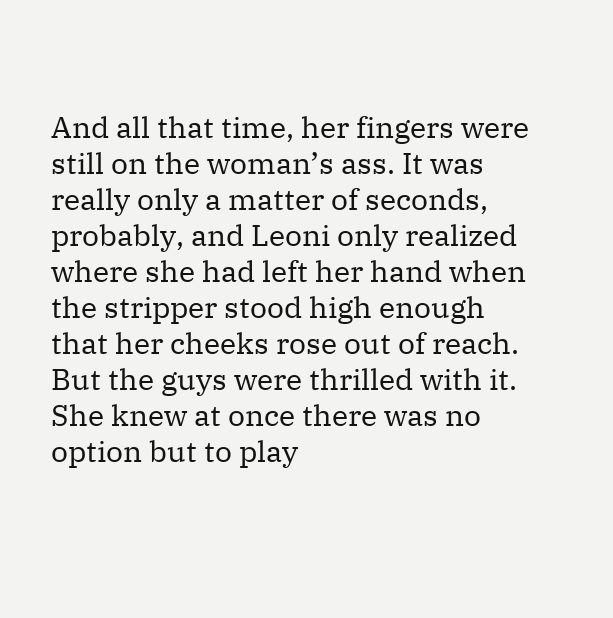And all that time, her fingers were still on the woman’s ass. It was really only a matter of seconds, probably, and Leoni only realized where she had left her hand when the stripper stood high enough that her cheeks rose out of reach. But the guys were thrilled with it. She knew at once there was no option but to play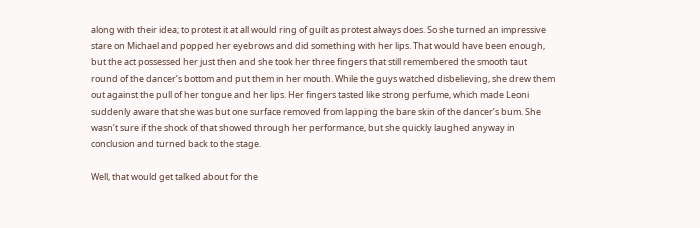along with their idea; to protest it at all would ring of guilt as protest always does. So she turned an impressive stare on Michael and popped her eyebrows and did something with her lips. That would have been enough, but the act possessed her just then and she took her three fingers that still remembered the smooth taut round of the dancer’s bottom and put them in her mouth. While the guys watched disbelieving, she drew them out against the pull of her tongue and her lips. Her fingers tasted like strong perfume, which made Leoni suddenly aware that she was but one surface removed from lapping the bare skin of the dancer’s bum. She wasn’t sure if the shock of that showed through her performance, but she quickly laughed anyway in conclusion and turned back to the stage.

Well, that would get talked about for the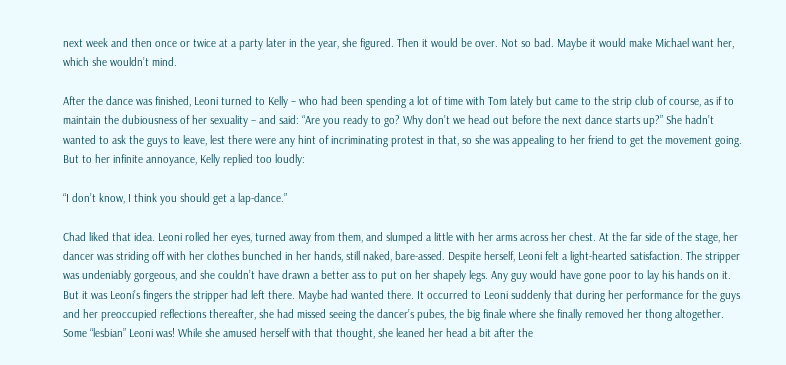next week and then once or twice at a party later in the year, she figured. Then it would be over. Not so bad. Maybe it would make Michael want her, which she wouldn’t mind.

After the dance was finished, Leoni turned to Kelly – who had been spending a lot of time with Tom lately but came to the strip club of course, as if to maintain the dubiousness of her sexuality – and said: “Are you ready to go? Why don’t we head out before the next dance starts up?” She hadn’t wanted to ask the guys to leave, lest there were any hint of incriminating protest in that, so she was appealing to her friend to get the movement going. But to her infinite annoyance, Kelly replied too loudly:

“I don’t know, I think you should get a lap-dance.”

Chad liked that idea. Leoni rolled her eyes, turned away from them, and slumped a little with her arms across her chest. At the far side of the stage, her dancer was striding off with her clothes bunched in her hands, still naked, bare-assed. Despite herself, Leoni felt a light-hearted satisfaction. The stripper was undeniably gorgeous, and she couldn’t have drawn a better ass to put on her shapely legs. Any guy would have gone poor to lay his hands on it. But it was Leoni’s fingers the stripper had left there. Maybe had wanted there. It occurred to Leoni suddenly that during her performance for the guys and her preoccupied reflections thereafter, she had missed seeing the dancer’s pubes, the big finale where she finally removed her thong altogether. Some “lesbian” Leoni was! While she amused herself with that thought, she leaned her head a bit after the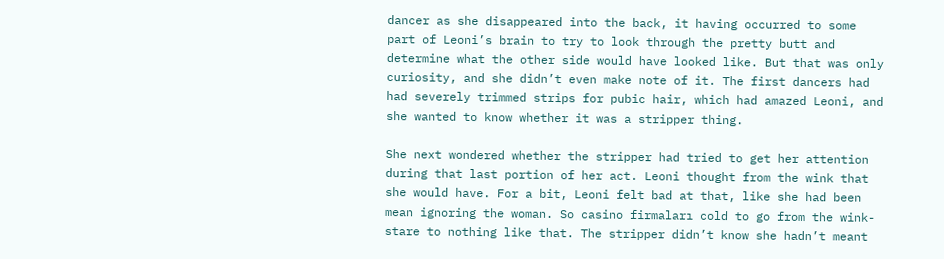dancer as she disappeared into the back, it having occurred to some part of Leoni’s brain to try to look through the pretty butt and determine what the other side would have looked like. But that was only curiosity, and she didn’t even make note of it. The first dancers had had severely trimmed strips for pubic hair, which had amazed Leoni, and she wanted to know whether it was a stripper thing.

She next wondered whether the stripper had tried to get her attention during that last portion of her act. Leoni thought from the wink that she would have. For a bit, Leoni felt bad at that, like she had been mean ignoring the woman. So casino firmaları cold to go from the wink-stare to nothing like that. The stripper didn’t know she hadn’t meant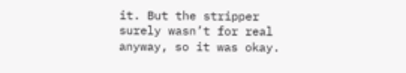it. But the stripper surely wasn’t for real anyway, so it was okay.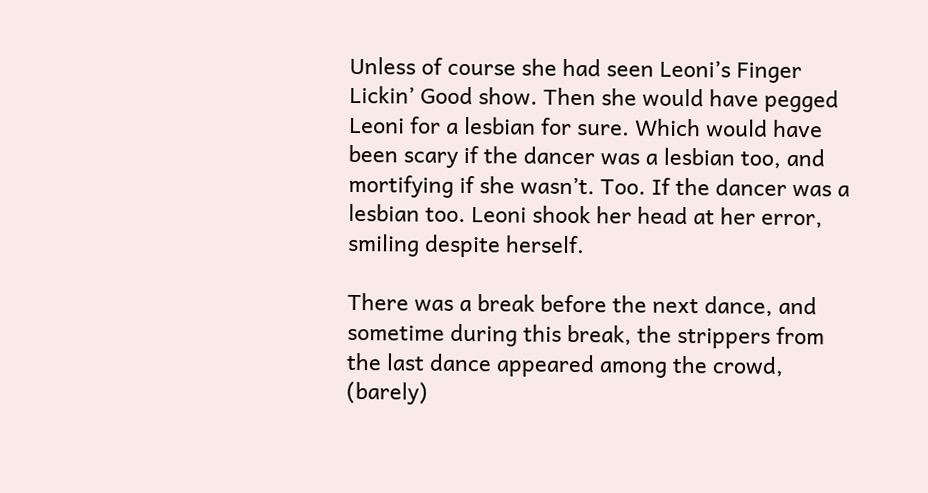Unless of course she had seen Leoni’s Finger Lickin’ Good show. Then she would have pegged Leoni for a lesbian for sure. Which would have been scary if the dancer was a lesbian too, and mortifying if she wasn’t. Too. If the dancer was a lesbian too. Leoni shook her head at her error, smiling despite herself.

There was a break before the next dance, and sometime during this break, the strippers from the last dance appeared among the crowd, (barely)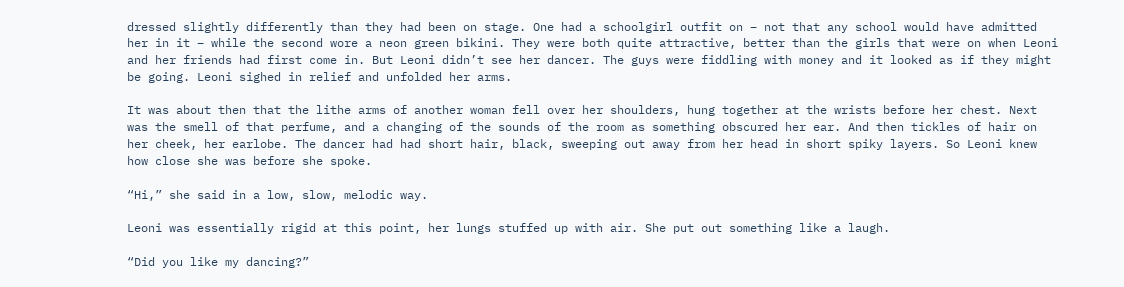dressed slightly differently than they had been on stage. One had a schoolgirl outfit on – not that any school would have admitted her in it – while the second wore a neon green bikini. They were both quite attractive, better than the girls that were on when Leoni and her friends had first come in. But Leoni didn’t see her dancer. The guys were fiddling with money and it looked as if they might be going. Leoni sighed in relief and unfolded her arms.

It was about then that the lithe arms of another woman fell over her shoulders, hung together at the wrists before her chest. Next was the smell of that perfume, and a changing of the sounds of the room as something obscured her ear. And then tickles of hair on her cheek, her earlobe. The dancer had had short hair, black, sweeping out away from her head in short spiky layers. So Leoni knew how close she was before she spoke.

“Hi,” she said in a low, slow, melodic way.

Leoni was essentially rigid at this point, her lungs stuffed up with air. She put out something like a laugh.

“Did you like my dancing?”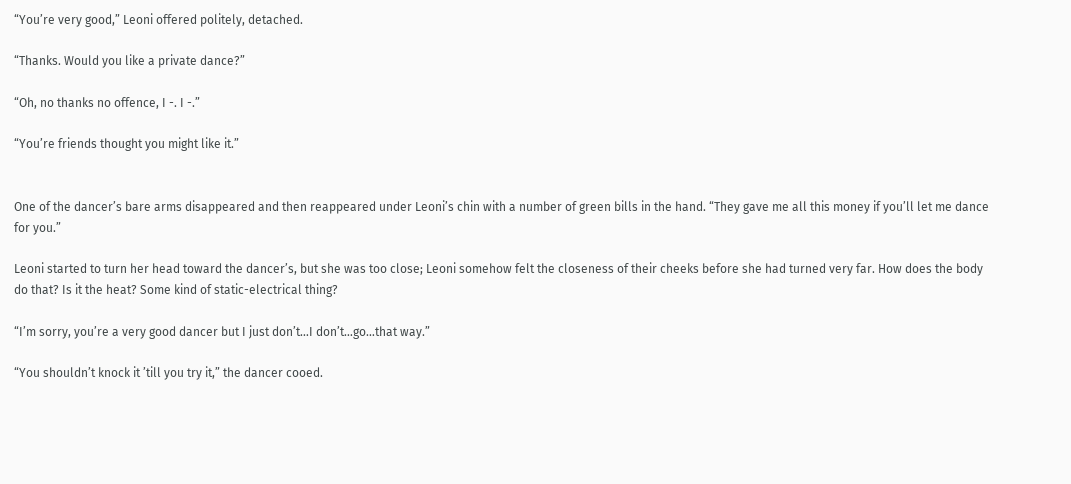“You’re very good,” Leoni offered politely, detached.

“Thanks. Would you like a private dance?”

“Oh, no thanks no offence, I -. I -.”

“You’re friends thought you might like it.”


One of the dancer’s bare arms disappeared and then reappeared under Leoni’s chin with a number of green bills in the hand. “They gave me all this money if you’ll let me dance for you.”

Leoni started to turn her head toward the dancer’s, but she was too close; Leoni somehow felt the closeness of their cheeks before she had turned very far. How does the body do that? Is it the heat? Some kind of static-electrical thing?

“I’m sorry, you’re a very good dancer but I just don’t…I don’t…go…that way.”

“You shouldn’t knock it ’till you try it,” the dancer cooed.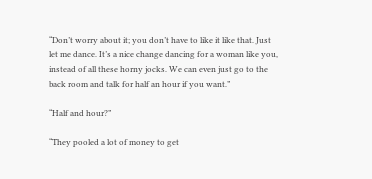“Don’t worry about it; you don’t have to like it like that. Just let me dance. It’s a nice change dancing for a woman like you, instead of all these horny jocks. We can even just go to the back room and talk for half an hour if you want.”

“Half and hour?”

“They pooled a lot of money to get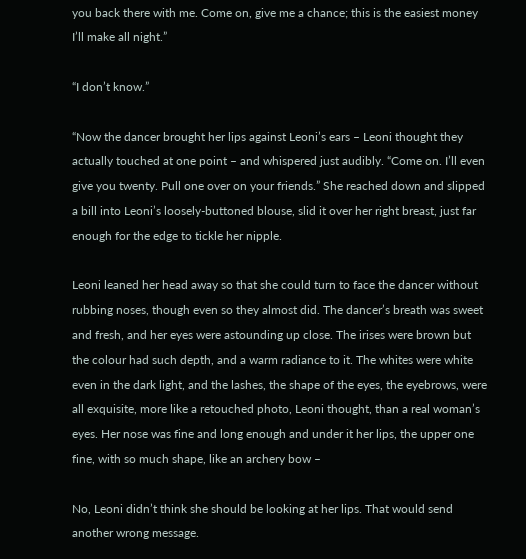you back there with me. Come on, give me a chance; this is the easiest money I’ll make all night.”

“I don’t know.”

“Now the dancer brought her lips against Leoni’s ears – Leoni thought they actually touched at one point – and whispered just audibly. “Come on. I’ll even give you twenty. Pull one over on your friends.” She reached down and slipped a bill into Leoni’s loosely-buttoned blouse, slid it over her right breast, just far enough for the edge to tickle her nipple.

Leoni leaned her head away so that she could turn to face the dancer without rubbing noses, though even so they almost did. The dancer’s breath was sweet and fresh, and her eyes were astounding up close. The irises were brown but the colour had such depth, and a warm radiance to it. The whites were white even in the dark light, and the lashes, the shape of the eyes, the eyebrows, were all exquisite, more like a retouched photo, Leoni thought, than a real woman’s eyes. Her nose was fine and long enough and under it her lips, the upper one fine, with so much shape, like an archery bow –

No, Leoni didn’t think she should be looking at her lips. That would send another wrong message.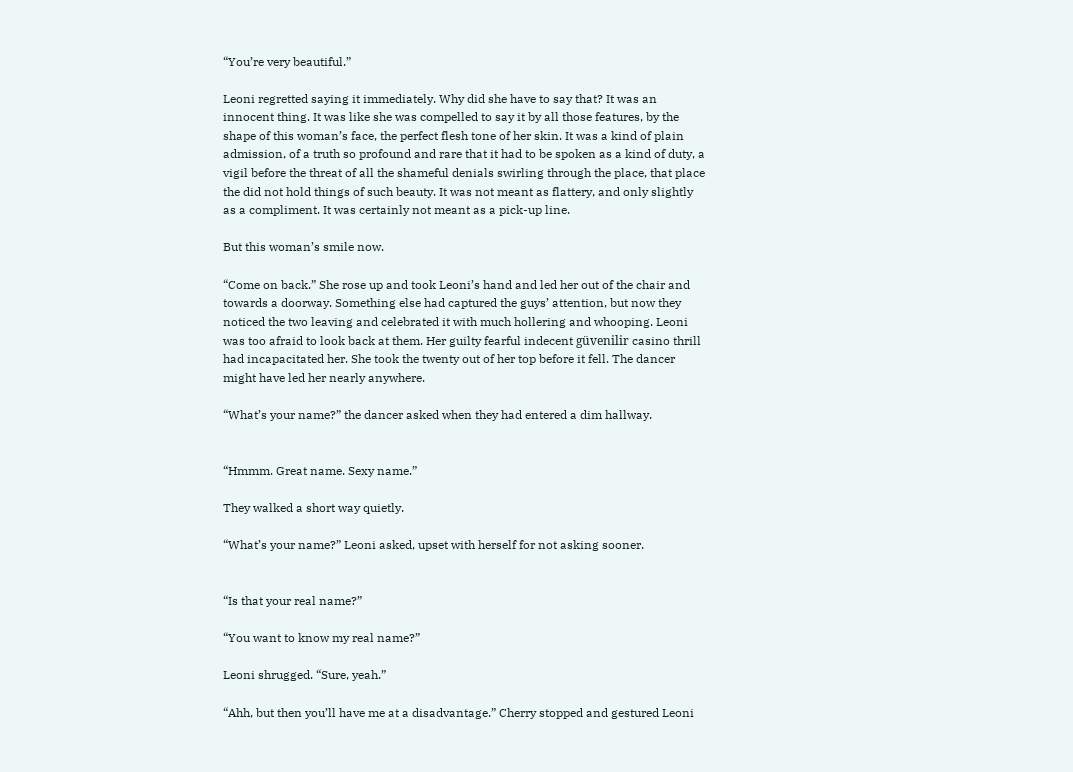“You’re very beautiful.”

Leoni regretted saying it immediately. Why did she have to say that? It was an innocent thing. It was like she was compelled to say it by all those features, by the shape of this woman’s face, the perfect flesh tone of her skin. It was a kind of plain admission, of a truth so profound and rare that it had to be spoken as a kind of duty, a vigil before the threat of all the shameful denials swirling through the place, that place the did not hold things of such beauty. It was not meant as flattery, and only slightly as a compliment. It was certainly not meant as a pick-up line.

But this woman’s smile now.

“Come on back.” She rose up and took Leoni’s hand and led her out of the chair and towards a doorway. Something else had captured the guys’ attention, but now they noticed the two leaving and celebrated it with much hollering and whooping. Leoni was too afraid to look back at them. Her guilty fearful indecent güvenilir casino thrill had incapacitated her. She took the twenty out of her top before it fell. The dancer might have led her nearly anywhere.

“What’s your name?” the dancer asked when they had entered a dim hallway.


“Hmmm. Great name. Sexy name.”

They walked a short way quietly.

“What’s your name?” Leoni asked, upset with herself for not asking sooner.


“Is that your real name?”

“You want to know my real name?”

Leoni shrugged. “Sure, yeah.”

“Ahh, but then you’ll have me at a disadvantage.” Cherry stopped and gestured Leoni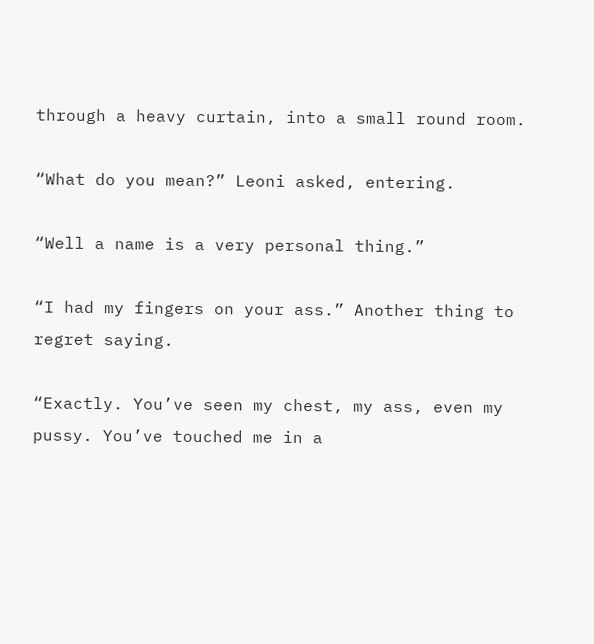through a heavy curtain, into a small round room.

“What do you mean?” Leoni asked, entering.

“Well a name is a very personal thing.”

“I had my fingers on your ass.” Another thing to regret saying.

“Exactly. You’ve seen my chest, my ass, even my pussy. You’ve touched me in a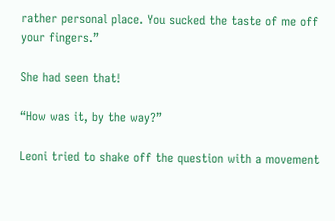rather personal place. You sucked the taste of me off your fingers.”

She had seen that!

“How was it, by the way?”

Leoni tried to shake off the question with a movement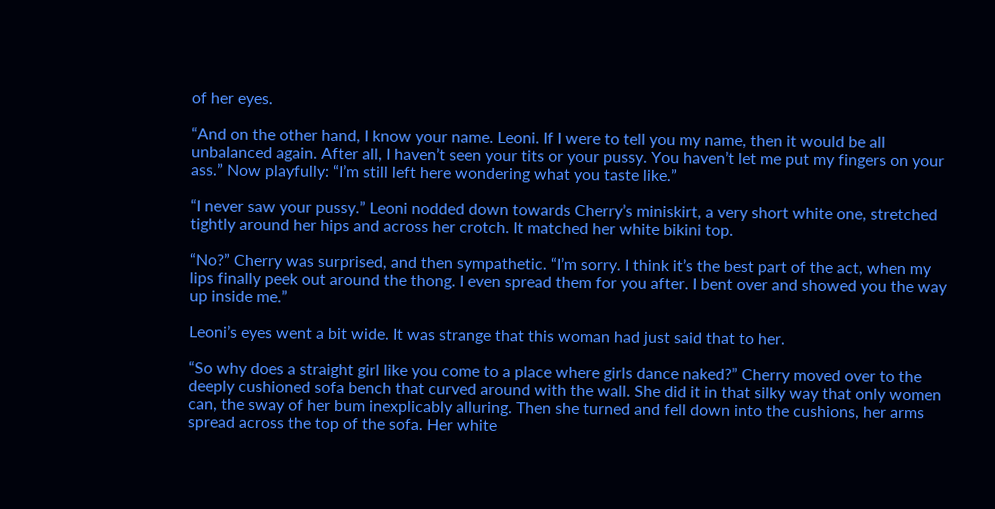of her eyes.

“And on the other hand, I know your name. Leoni. If I were to tell you my name, then it would be all unbalanced again. After all, I haven’t seen your tits or your pussy. You haven’t let me put my fingers on your ass.” Now playfully: “I’m still left here wondering what you taste like.”

“I never saw your pussy.” Leoni nodded down towards Cherry’s miniskirt, a very short white one, stretched tightly around her hips and across her crotch. It matched her white bikini top.

“No?” Cherry was surprised, and then sympathetic. “I’m sorry. I think it’s the best part of the act, when my lips finally peek out around the thong. I even spread them for you after. I bent over and showed you the way up inside me.”

Leoni’s eyes went a bit wide. It was strange that this woman had just said that to her.

“So why does a straight girl like you come to a place where girls dance naked?” Cherry moved over to the deeply cushioned sofa bench that curved around with the wall. She did it in that silky way that only women can, the sway of her bum inexplicably alluring. Then she turned and fell down into the cushions, her arms spread across the top of the sofa. Her white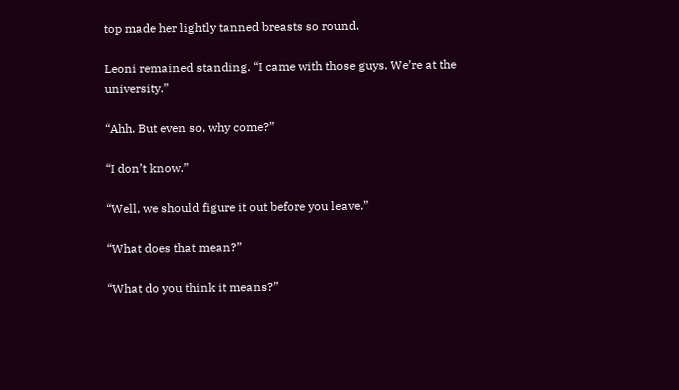top made her lightly tanned breasts so round.

Leoni remained standing. “I came with those guys. We’re at the university.”

“Ahh. But even so, why come?”

“I don’t know.”

“Well, we should figure it out before you leave.”

“What does that mean?”

“What do you think it means?”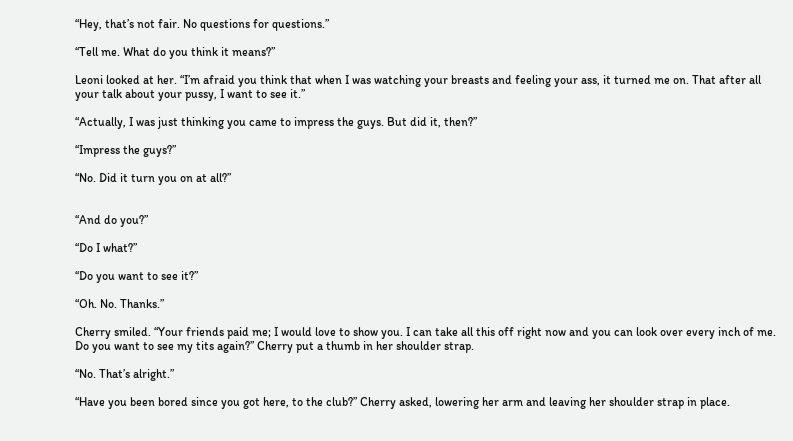“Hey, that’s not fair. No questions for questions.”

“Tell me. What do you think it means?”

Leoni looked at her. “I’m afraid you think that when I was watching your breasts and feeling your ass, it turned me on. That after all your talk about your pussy, I want to see it.”

“Actually, I was just thinking you came to impress the guys. But did it, then?”

“Impress the guys?”

“No. Did it turn you on at all?”


“And do you?”

“Do I what?”

“Do you want to see it?”

“Oh. No. Thanks.”

Cherry smiled. “Your friends paid me; I would love to show you. I can take all this off right now and you can look over every inch of me. Do you want to see my tits again?” Cherry put a thumb in her shoulder strap.

“No. That’s alright.”

“Have you been bored since you got here, to the club?” Cherry asked, lowering her arm and leaving her shoulder strap in place.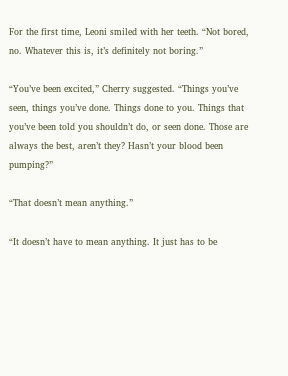For the first time, Leoni smiled with her teeth. “Not bored, no. Whatever this is, it’s definitely not boring.”

“You’ve been excited,” Cherry suggested. “Things you’ve seen, things you’ve done. Things done to you. Things that you’ve been told you shouldn’t do, or seen done. Those are always the best, aren’t they? Hasn’t your blood been pumping?”

“That doesn’t mean anything.”

“It doesn’t have to mean anything. It just has to be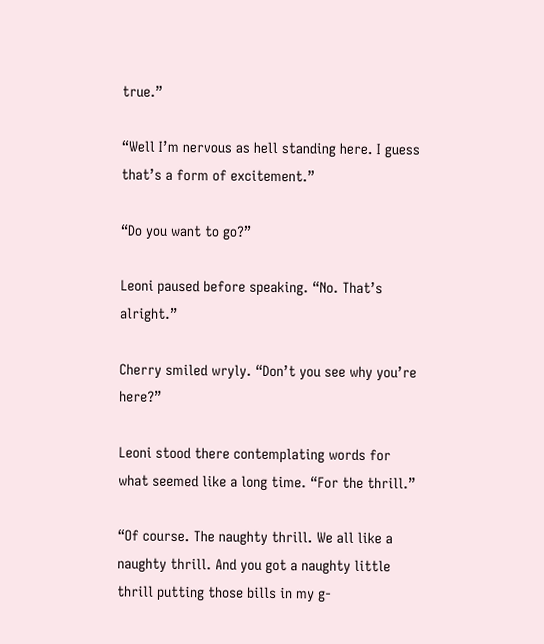true.”

“Well I’m nervous as hell standing here. I guess that’s a form of excitement.”

“Do you want to go?”

Leoni paused before speaking. “No. That’s alright.”

Cherry smiled wryly. “Don’t you see why you’re here?”

Leoni stood there contemplating words for what seemed like a long time. “For the thrill.”

“Of course. The naughty thrill. We all like a naughty thrill. And you got a naughty little thrill putting those bills in my g-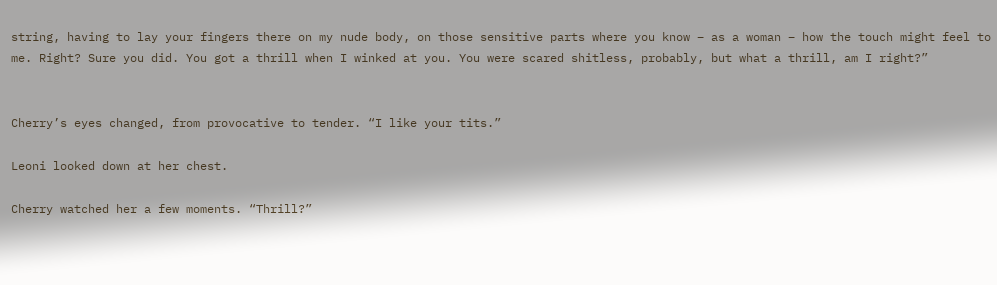string, having to lay your fingers there on my nude body, on those sensitive parts where you know – as a woman – how the touch might feel to me. Right? Sure you did. You got a thrill when I winked at you. You were scared shitless, probably, but what a thrill, am I right?”


Cherry’s eyes changed, from provocative to tender. “I like your tits.”

Leoni looked down at her chest.

Cherry watched her a few moments. “Thrill?”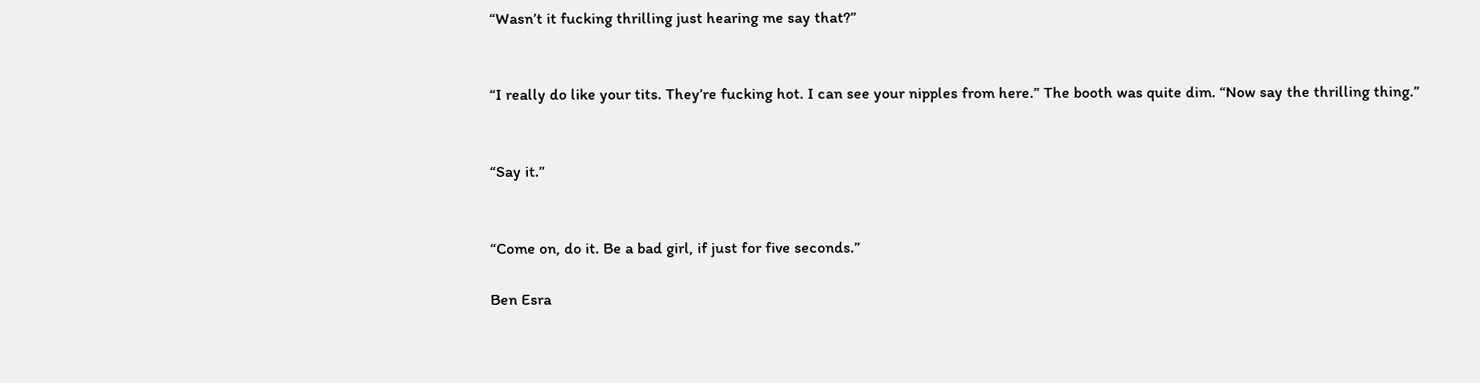“Wasn’t it fucking thrilling just hearing me say that?”


“I really do like your tits. They’re fucking hot. I can see your nipples from here.” The booth was quite dim. “Now say the thrilling thing.”


“Say it.”


“Come on, do it. Be a bad girl, if just for five seconds.”

Ben Esra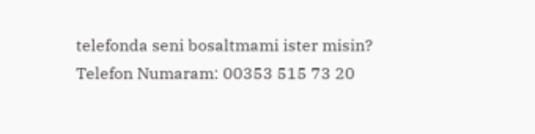telefonda seni bosaltmami ister misin?
Telefon Numaram: 00353 515 73 20